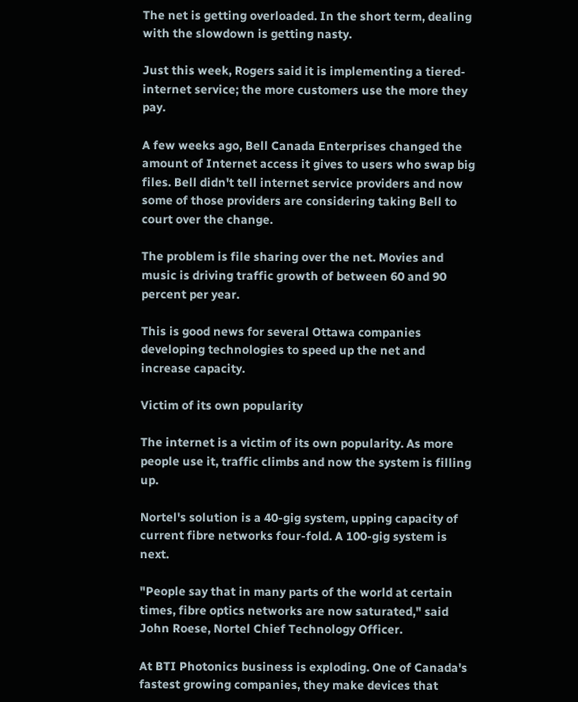The net is getting overloaded. In the short term, dealing with the slowdown is getting nasty.

Just this week, Rogers said it is implementing a tiered-internet service; the more customers use the more they pay.

A few weeks ago, Bell Canada Enterprises changed the amount of Internet access it gives to users who swap big files. Bell didn't tell internet service providers and now some of those providers are considering taking Bell to court over the change.

The problem is file sharing over the net. Movies and music is driving traffic growth of between 60 and 90 percent per year.

This is good news for several Ottawa companies developing technologies to speed up the net and increase capacity.

Victim of its own popularity

The internet is a victim of its own popularity. As more people use it, traffic climbs and now the system is filling up.

Nortel's solution is a 40-gig system, upping capacity of current fibre networks four-fold. A 100-gig system is next.

"People say that in many parts of the world at certain times, fibre optics networks are now saturated," said John Roese, Nortel Chief Technology Officer.

At BTI Photonics business is exploding. One of Canada's fastest growing companies, they make devices that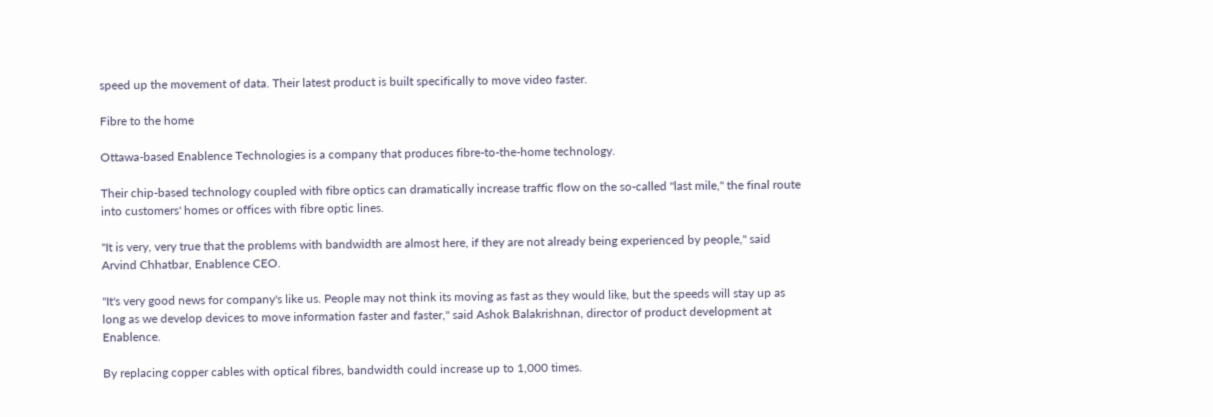speed up the movement of data. Their latest product is built specifically to move video faster.

Fibre to the home

Ottawa-based Enablence Technologies is a company that produces fibre-to-the-home technology.

Their chip-based technology coupled with fibre optics can dramatically increase traffic flow on the so-called "last mile," the final route into customers' homes or offices with fibre optic lines.

"It is very, very true that the problems with bandwidth are almost here, if they are not already being experienced by people," said Arvind Chhatbar, Enablence CEO.

"It's very good news for company's like us. People may not think its moving as fast as they would like, but the speeds will stay up as long as we develop devices to move information faster and faster," said Ashok Balakrishnan, director of product development at Enablence.

By replacing copper cables with optical fibres, bandwidth could increase up to 1,000 times.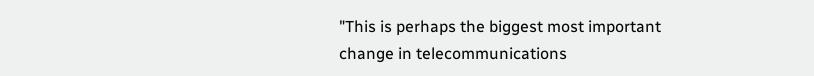"This is perhaps the biggest most important change in telecommunications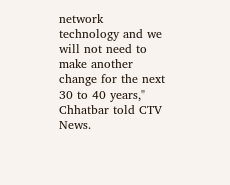network technology and we will not need to make another change for the next 30 to 40 years," Chhatbar told CTV News.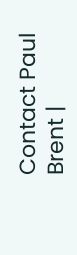Contact Paul Brent |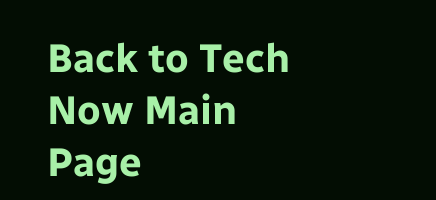Back to Tech Now Main Page